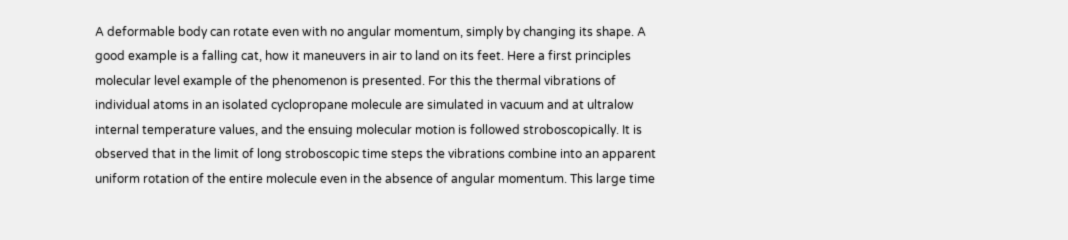A deformable body can rotate even with no angular momentum, simply by changing its shape. A good example is a falling cat, how it maneuvers in air to land on its feet. Here a first principles molecular level example of the phenomenon is presented. For this the thermal vibrations of individual atoms in an isolated cyclopropane molecule are simulated in vacuum and at ultralow internal temperature values, and the ensuing molecular motion is followed stroboscopically. It is observed that in the limit of long stroboscopic time steps the vibrations combine into an apparent uniform rotation of the entire molecule even in the absence of angular momentum. This large time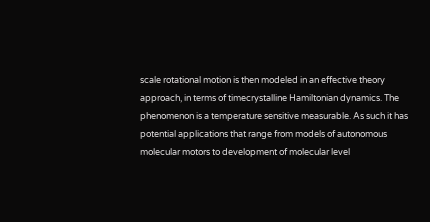scale rotational motion is then modeled in an effective theory approach, in terms of timecrystalline Hamiltonian dynamics. The phenomenon is a temperature sensitive measurable. As such it has potential applications that range from models of autonomous molecular motors to development of molecular level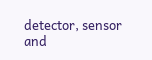detector, sensor and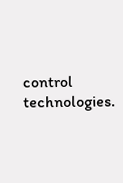control technologies.